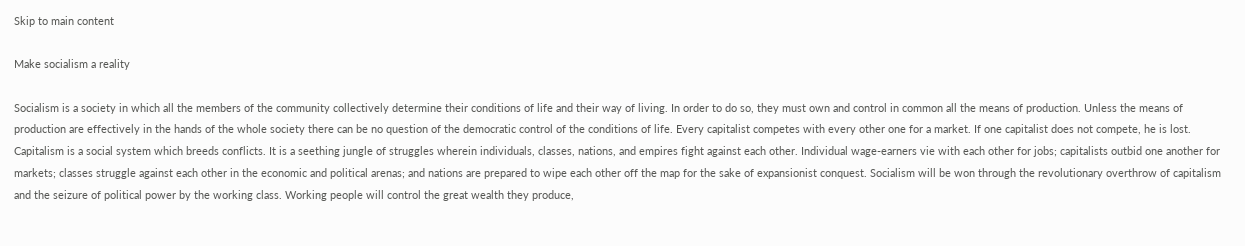Skip to main content

Make socialism a reality

Socialism is a society in which all the members of the community collectively determine their conditions of life and their way of living. In order to do so, they must own and control in common all the means of production. Unless the means of production are effectively in the hands of the whole society there can be no question of the democratic control of the conditions of life. Every capitalist competes with every other one for a market. If one capitalist does not compete, he is lost. Capitalism is a social system which breeds conflicts. It is a seething jungle of struggles wherein individuals, classes, nations, and empires fight against each other. Individual wage-earners vie with each other for jobs; capitalists outbid one another for markets; classes struggle against each other in the economic and political arenas; and nations are prepared to wipe each other off the map for the sake of expansionist conquest. Socialism will be won through the revolutionary overthrow of capitalism and the seizure of political power by the working class. Working people will control the great wealth they produce,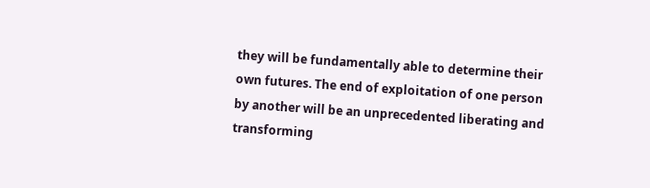they will be fundamentally able to determine their own futures. The end of exploitation of one person by another will be an unprecedented liberating and transforming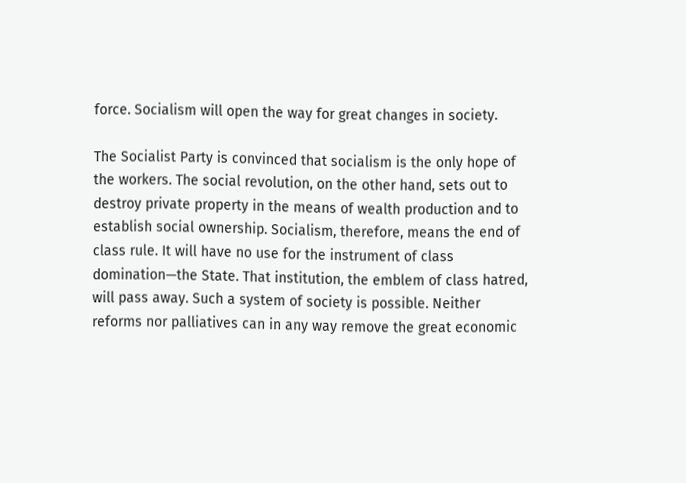force. Socialism will open the way for great changes in society.

The Socialist Party is convinced that socialism is the only hope of the workers. The social revolution, on the other hand, sets out to destroy private property in the means of wealth production and to establish social ownership. Socialism, therefore, means the end of class rule. It will have no use for the instrument of class domination—the State. That institution, the emblem of class hatred, will pass away. Such a system of society is possible. Neither reforms nor palliatives can in any way remove the great economic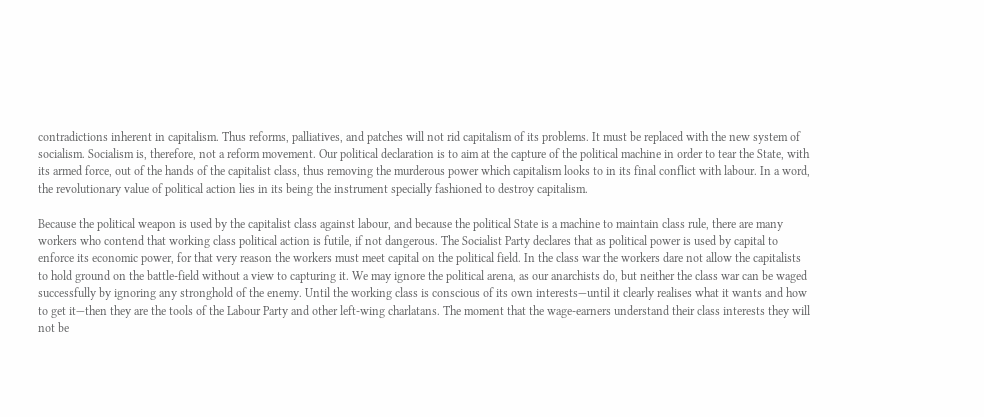contradictions inherent in capitalism. Thus reforms, palliatives, and patches will not rid capitalism of its problems. It must be replaced with the new system of socialism. Socialism is, therefore, not a reform movement. Our political declaration is to aim at the capture of the political machine in order to tear the State, with its armed force, out of the hands of the capitalist class, thus removing the murderous power which capitalism looks to in its final conflict with labour. In a word, the revolutionary value of political action lies in its being the instrument specially fashioned to destroy capitalism.

Because the political weapon is used by the capitalist class against labour, and because the political State is a machine to maintain class rule, there are many workers who contend that working class political action is futile, if not dangerous. The Socialist Party declares that as political power is used by capital to enforce its economic power, for that very reason the workers must meet capital on the political field. In the class war the workers dare not allow the capitalists to hold ground on the battle-field without a view to capturing it. We may ignore the political arena, as our anarchists do, but neither the class war can be waged successfully by ignoring any stronghold of the enemy. Until the working class is conscious of its own interests—until it clearly realises what it wants and how to get it—then they are the tools of the Labour Party and other left-wing charlatans. The moment that the wage-earners understand their class interests they will not be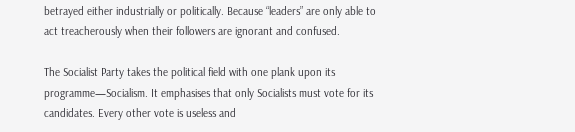betrayed either industrially or politically. Because “leaders” are only able to act treacherously when their followers are ignorant and confused.

The Socialist Party takes the political field with one plank upon its programme—Socialism. It emphasises that only Socialists must vote for its candidates. Every other vote is useless and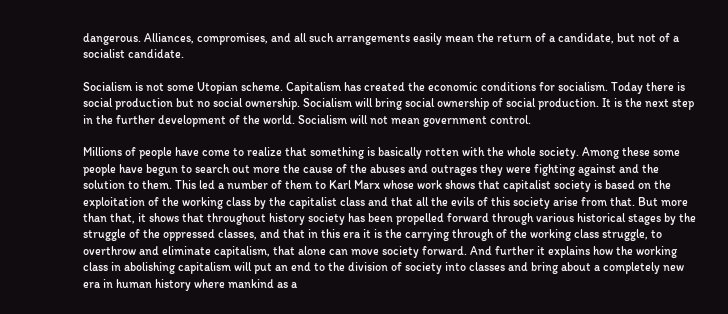dangerous. Alliances, compromises, and all such arrangements easily mean the return of a candidate, but not of a socialist candidate.

Socialism is not some Utopian scheme. Capitalism has created the economic conditions for socialism. Today there is social production but no social ownership. Socialism will bring social ownership of social production. It is the next step in the further development of the world. Socialism will not mean government control.

Millions of people have come to realize that something is basically rotten with the whole society. Among these some people have begun to search out more the cause of the abuses and outrages they were fighting against and the solution to them. This led a number of them to Karl Marx whose work shows that capitalist society is based on the exploitation of the working class by the capitalist class and that all the evils of this society arise from that. But more than that, it shows that throughout history society has been propelled forward through various historical stages by the struggle of the oppressed classes, and that in this era it is the carrying through of the working class struggle, to overthrow and eliminate capitalism, that alone can move society forward. And further it explains how the working class in abolishing capitalism will put an end to the division of society into classes and bring about a completely new era in human history where mankind as a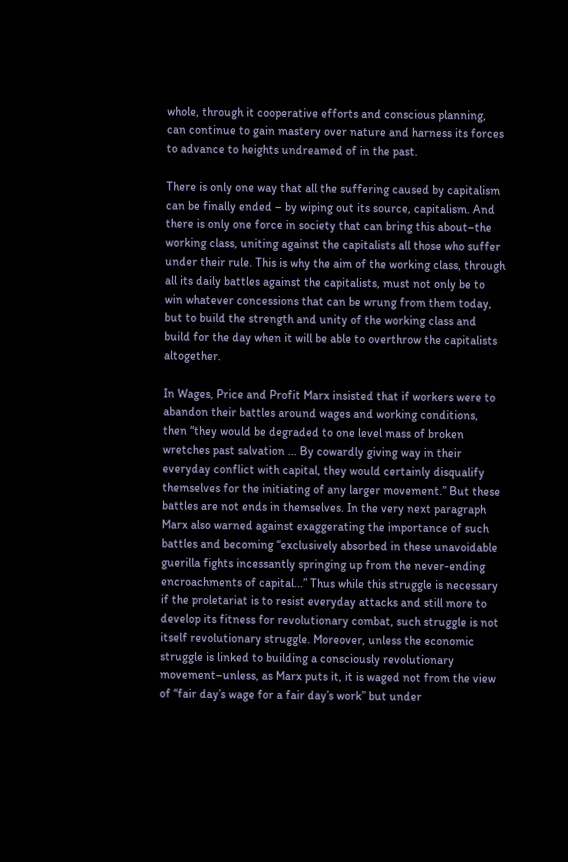whole, through it cooperative efforts and conscious planning, can continue to gain mastery over nature and harness its forces to advance to heights undreamed of in the past.

There is only one way that all the suffering caused by capitalism can be finally ended – by wiping out its source, capitalism. And there is only one force in society that can bring this about–the working class, uniting against the capitalists all those who suffer under their rule. This is why the aim of the working class, through all its daily battles against the capitalists, must not only be to win whatever concessions that can be wrung from them today, but to build the strength and unity of the working class and build for the day when it will be able to overthrow the capitalists altogether.

In Wages, Price and Profit Marx insisted that if workers were to abandon their battles around wages and working conditions, then “they would be degraded to one level mass of broken wretches past salvation ... By cowardly giving way in their everyday conflict with capital, they would certainly disqualify themselves for the initiating of any larger movement.” But these battles are not ends in themselves. In the very next paragraph Marx also warned against exaggerating the importance of such battles and becoming “exclusively absorbed in these unavoidable guerilla fights incessantly springing up from the never-ending encroachments of capital...” Thus while this struggle is necessary if the proletariat is to resist everyday attacks and still more to develop its fitness for revolutionary combat, such struggle is not itself revolutionary struggle. Moreover, unless the economic struggle is linked to building a consciously revolutionary movement–unless, as Marx puts it, it is waged not from the view of “fair day’s wage for a fair day’s work” but under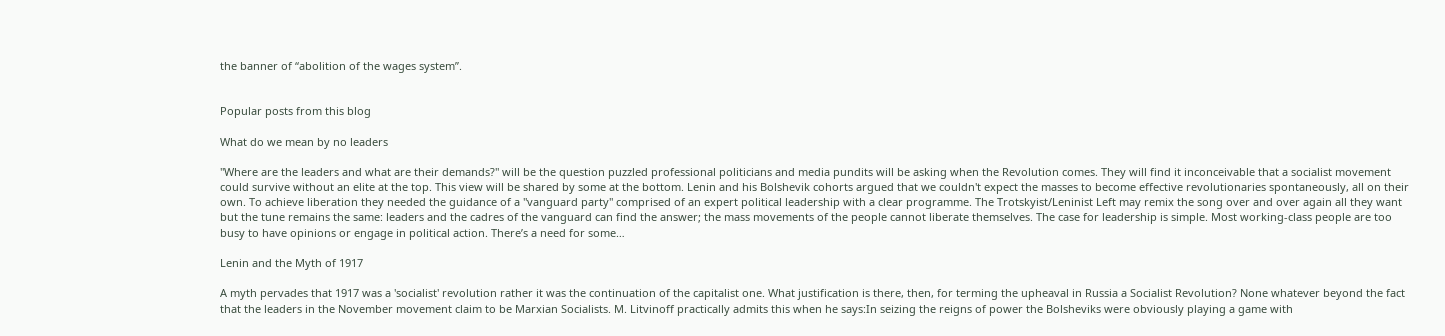the banner of “abolition of the wages system”.


Popular posts from this blog

What do we mean by no leaders

"Where are the leaders and what are their demands?" will be the question puzzled professional politicians and media pundits will be asking when the Revolution comes. They will find it inconceivable that a socialist movement could survive without an elite at the top. This view will be shared by some at the bottom. Lenin and his Bolshevik cohorts argued that we couldn't expect the masses to become effective revolutionaries spontaneously, all on their own. To achieve liberation they needed the guidance of a "vanguard party" comprised of an expert political leadership with a clear programme. The Trotskyist/Leninist Left may remix the song over and over again all they want but the tune remains the same: leaders and the cadres of the vanguard can find the answer; the mass movements of the people cannot liberate themselves. The case for leadership is simple. Most working-class people are too busy to have opinions or engage in political action. There’s a need for some…

Lenin and the Myth of 1917

A myth pervades that 1917 was a 'socialist' revolution rather it was the continuation of the capitalist one. What justification is there, then, for terming the upheaval in Russia a Socialist Revolution? None whatever beyond the fact that the leaders in the November movement claim to be Marxian Socialists. M. Litvinoff practically admits this when he says:In seizing the reigns of power the Bolsheviks were obviously playing a game with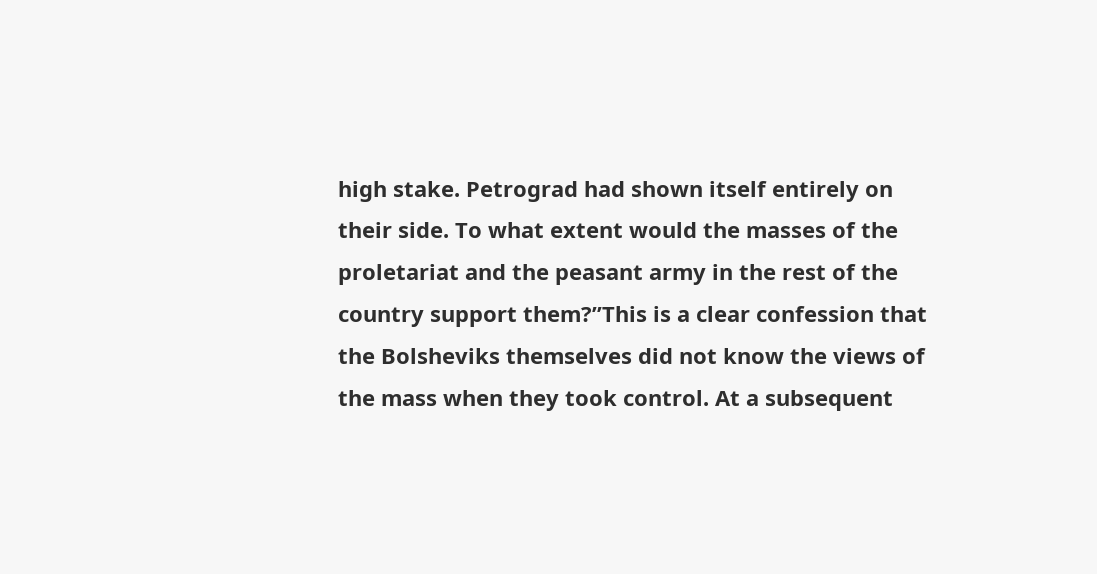high stake. Petrograd had shown itself entirely on their side. To what extent would the masses of the proletariat and the peasant army in the rest of the country support them?”This is a clear confession that the Bolsheviks themselves did not know the views of the mass when they took control. At a subsequent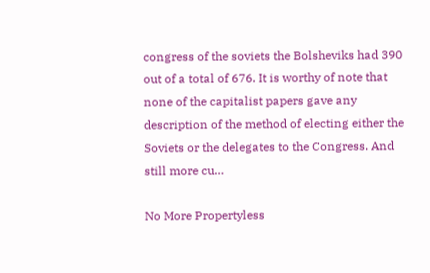congress of the soviets the Bolsheviks had 390 out of a total of 676. It is worthy of note that none of the capitalist papers gave any description of the method of electing either the Soviets or the delegates to the Congress. And still more cu…

No More Propertyless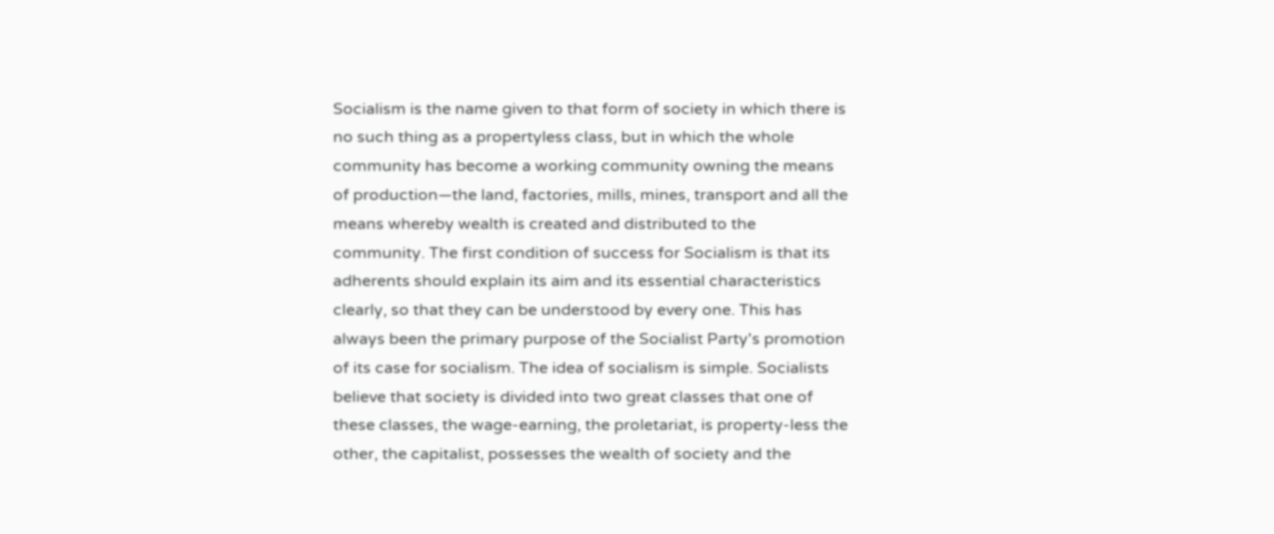Socialism is the name given to that form of society in which there is no such thing as a propertyless class, but in which the whole community has become a working community owning the means of production—the land, factories, mills, mines, transport and all the means whereby wealth is created and distributed to the community. The first condition of success for Socialism is that its adherents should explain its aim and its essential characteristics clearly, so that they can be understood by every one. This has always been the primary purpose of the Socialist Party's promotion of its case for socialism. The idea of socialism is simple. Socialists believe that society is divided into two great classes that one of these classes, the wage-earning, the proletariat, is property-less the other, the capitalist, possesses the wealth of society and the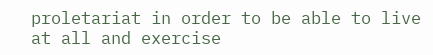proletariat in order to be able to live at all and exercise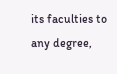its faculties to any degree,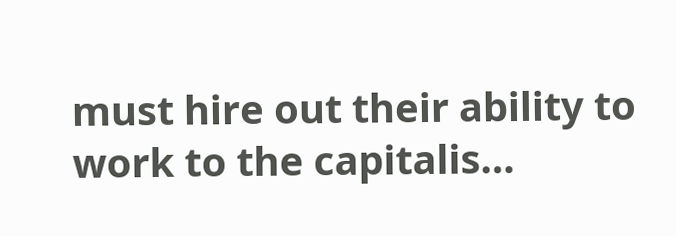must hire out their ability to work to the capitalis…